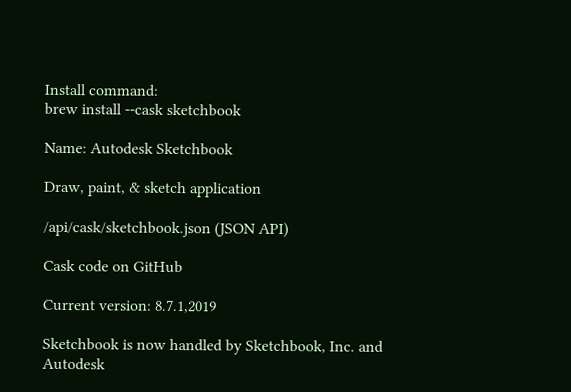Install command:
brew install --cask sketchbook

Name: Autodesk Sketchbook

Draw, paint, & sketch application

/api/cask/sketchbook.json (JSON API)

Cask code on GitHub

Current version: 8.7.1,2019

Sketchbook is now handled by Sketchbook, Inc. and Autodesk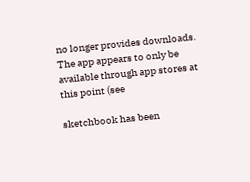no longer provides downloads. The app appears to only be available through app stores at this point (see

sketchbook has been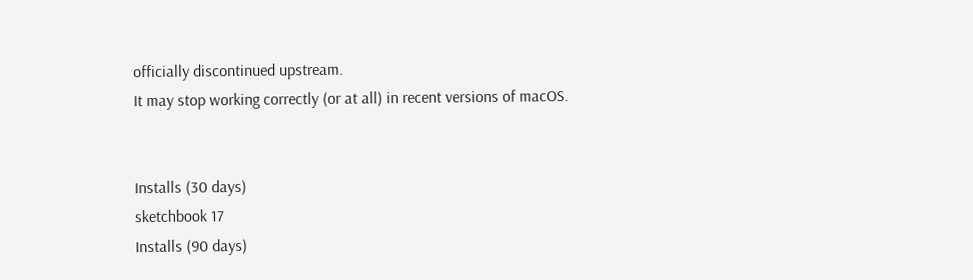officially discontinued upstream.
It may stop working correctly (or at all) in recent versions of macOS.


Installs (30 days)
sketchbook 17
Installs (90 days)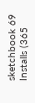sketchbook 69
Installs (365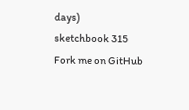days)
sketchbook 315
Fork me on GitHub